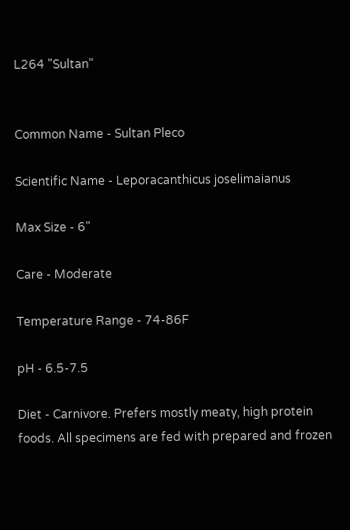L264 "Sultan"


Common Name - Sultan Pleco

Scientific Name - Leporacanthicus joselimaianus

Max Size - 6"

Care - Moderate

Temperature Range - 74-86F

pH - 6.5-7.5

Diet - Carnivore. Prefers mostly meaty, high protein foods. All specimens are fed with prepared and frozen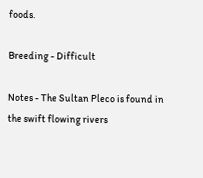foods.

Breeding - Difficult

Notes - The Sultan Pleco is found in the swift flowing rivers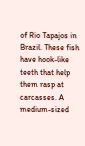of Rio Tapajos in Brazil. These fish have hook-like teeth that help them rasp at carcasses. A medium-sized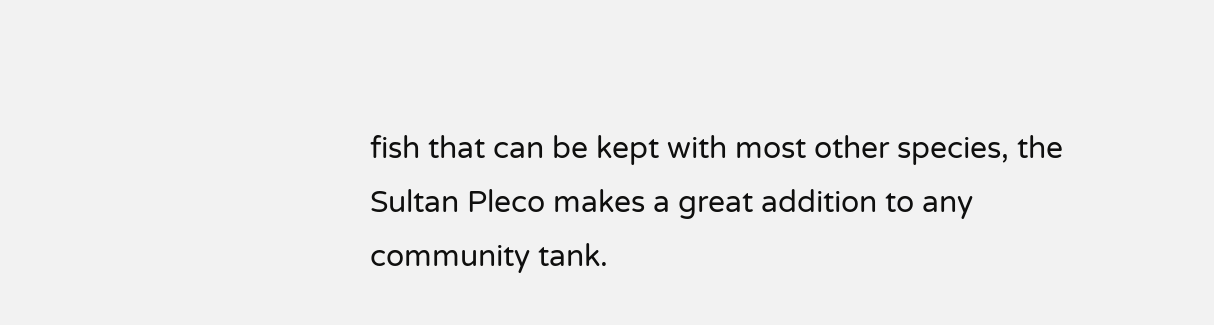fish that can be kept with most other species, the Sultan Pleco makes a great addition to any community tank.